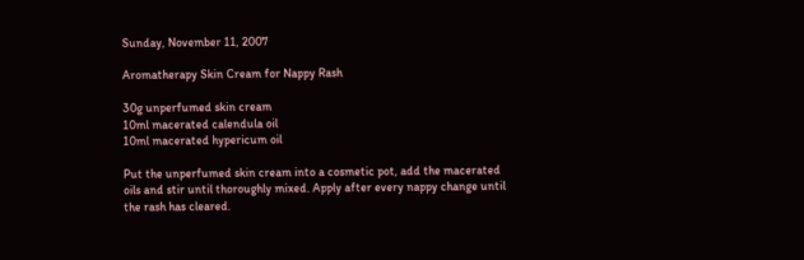Sunday, November 11, 2007

Aromatherapy Skin Cream for Nappy Rash

30g unperfumed skin cream
10ml macerated calendula oil
10ml macerated hypericum oil

Put the unperfumed skin cream into a cosmetic pot, add the macerated oils and stir until thoroughly mixed. Apply after every nappy change until the rash has cleared.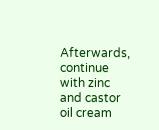Afterwards, continue with zinc and castor oil cream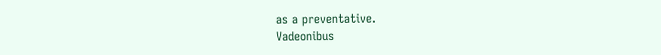as a preventative.
Vadeonibus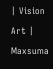| Vision Art | Maxsuma